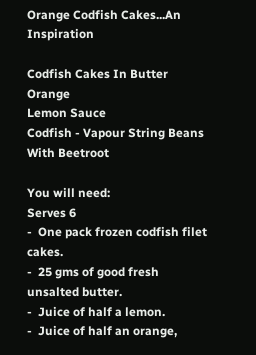Orange Codfish Cakes...An Inspiration

Codfish Cakes In Butter Orange
Lemon Sauce
Codfish - Vapour String Beans
With Beetroot

You will need:
Serves 6
-  One pack frozen codfish filet cakes.
-  25 gms of good fresh unsalted butter.
-  Juice of half a lemon.
-  Juice of half an orange,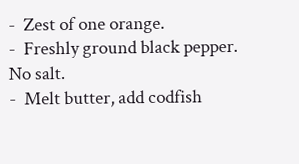-  Zest of one orange.
-  Freshly ground black pepper.  No salt.
-  Melt butter, add codfish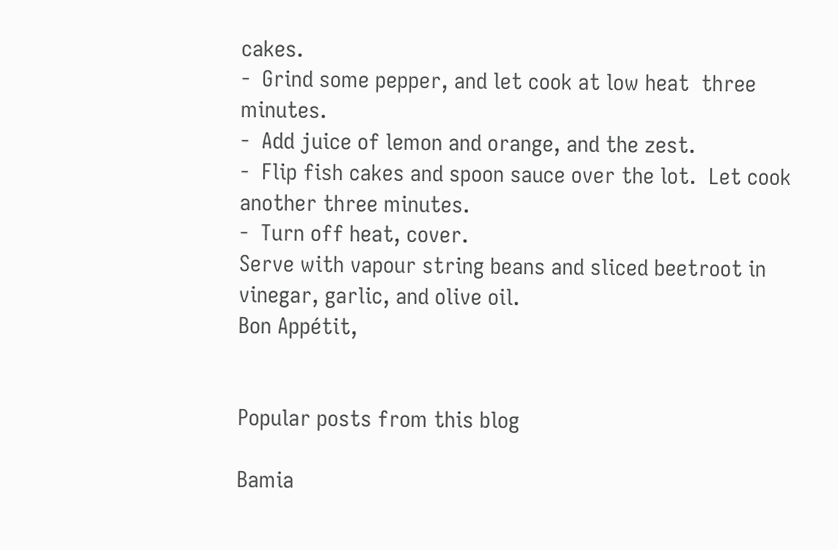cakes.
-  Grind some pepper, and let cook at low heat  three minutes.
-  Add juice of lemon and orange, and the zest.
-  Flip fish cakes and spoon sauce over the lot.  Let cook another three minutes.
-  Turn off heat, cover.
Serve with vapour string beans and sliced beetroot in vinegar, garlic, and olive oil.
Bon Appétit,


Popular posts from this blog

Bamia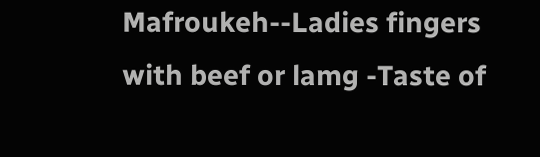Mafroukeh--Ladies fingers with beef or lamg -Taste of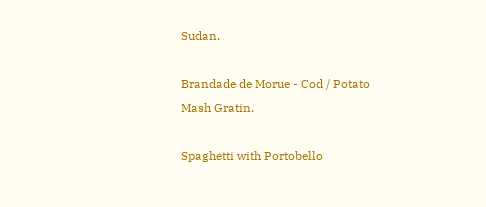Sudan.

Brandade de Morue - Cod / Potato Mash Gratin.

Spaghetti with Portobello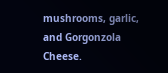mushrooms, garlic, and Gorgonzola Cheese.